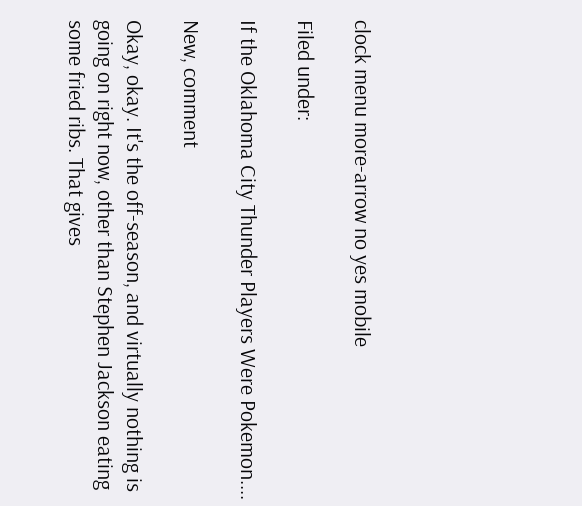clock menu more-arrow no yes mobile

Filed under:

If the Oklahoma City Thunder Players Were Pokemon....

New, comment

Okay, okay. It's the off-season, and virtually nothing is going on right now, other than Stephen Jackson eating some fried ribs. That gives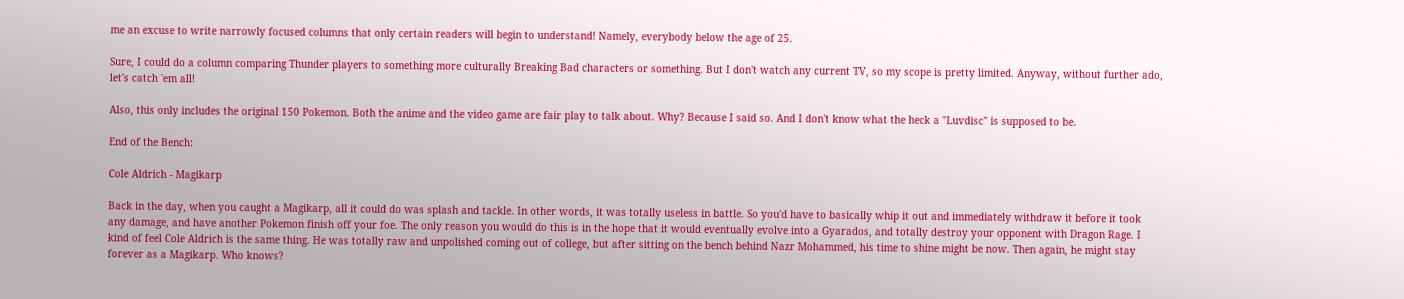me an excuse to write narrowly focused columns that only certain readers will begin to understand! Namely, everybody below the age of 25.

Sure, I could do a column comparing Thunder players to something more culturally Breaking Bad characters or something. But I don't watch any current TV, so my scope is pretty limited. Anyway, without further ado, let's catch 'em all!

Also, this only includes the original 150 Pokemon. Both the anime and the video game are fair play to talk about. Why? Because I said so. And I don't know what the heck a "Luvdisc" is supposed to be.

End of the Bench:

Cole Aldrich - Magikarp

Back in the day, when you caught a Magikarp, all it could do was splash and tackle. In other words, it was totally useless in battle. So you'd have to basically whip it out and immediately withdraw it before it took any damage, and have another Pokemon finish off your foe. The only reason you would do this is in the hope that it would eventually evolve into a Gyarados, and totally destroy your opponent with Dragon Rage. I kind of feel Cole Aldrich is the same thing. He was totally raw and unpolished coming out of college, but after sitting on the bench behind Nazr Mohammed, his time to shine might be now. Then again, he might stay forever as a Magikarp. Who knows?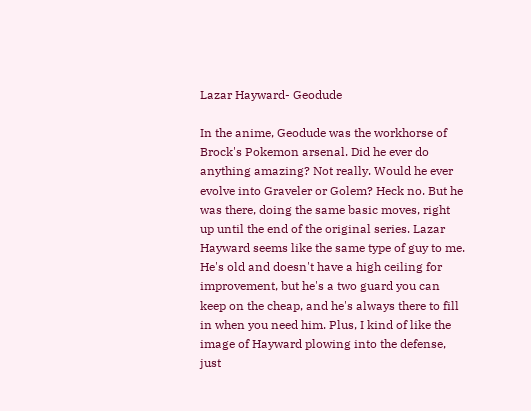Lazar Hayward- Geodude

In the anime, Geodude was the workhorse of Brock's Pokemon arsenal. Did he ever do anything amazing? Not really. Would he ever evolve into Graveler or Golem? Heck no. But he was there, doing the same basic moves, right up until the end of the original series. Lazar Hayward seems like the same type of guy to me. He's old and doesn't have a high ceiling for improvement, but he's a two guard you can keep on the cheap, and he's always there to fill in when you need him. Plus, I kind of like the image of Hayward plowing into the defense, just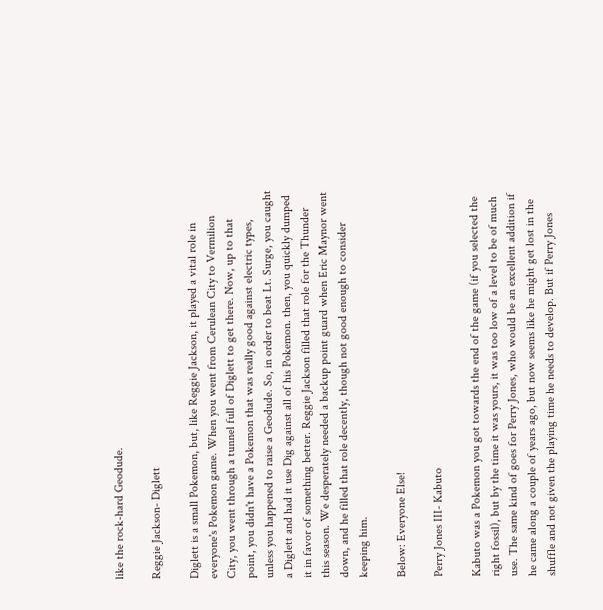like the rock-hard Geodude.

Reggie Jackson- Diglett

Diglett is a small Pokemon, but, like Reggie Jackson, it played a vital role in everyone's Pokemon game. When you went from Cerulean City to Vermilion City, you went through a tunnel full of Diglett to get there. Now, up to that point, you didn't have a Pokemon that was really good against electric types, unless you happened to raise a Geodude. So, in order to beat Lt. Surge, you caught a Diglett and had it use Dig against all of his Pokemon. then, you quickly dumped it in favor of something better. Reggie Jackson filled that role for the Thunder this season. We desperately needed a backup point guard when Eric Maynor went down, and he filled that role decently, though not good enough to consider keeping him.

Below: Everyone Else!

Perry Jones III- Kabuto

Kabuto was a Pokemon you got towards the end of the game (if you selected the right fossil), but by the time it was yours, it was too low of a level to be of much use. The same kind of goes for Perry Jones, who would be an excellent addition if he came along a couple of years ago, but now seems like he might get lost in the shuffle and not given the playing time he needs to develop. But if Perry Jones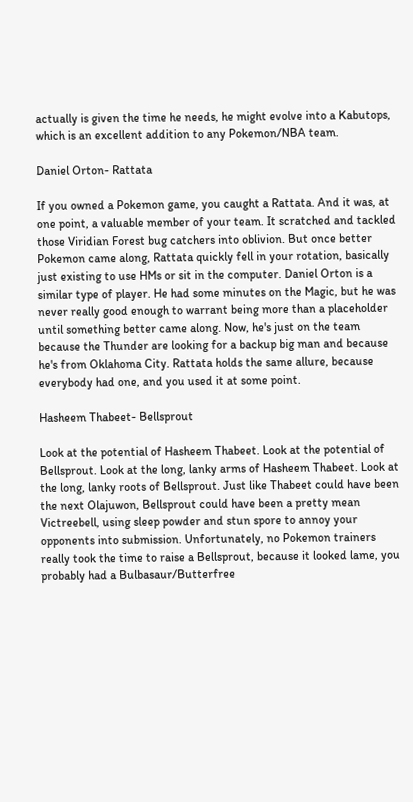actually is given the time he needs, he might evolve into a Kabutops, which is an excellent addition to any Pokemon/NBA team.

Daniel Orton- Rattata

If you owned a Pokemon game, you caught a Rattata. And it was, at one point, a valuable member of your team. It scratched and tackled those Viridian Forest bug catchers into oblivion. But once better Pokemon came along, Rattata quickly fell in your rotation, basically just existing to use HMs or sit in the computer. Daniel Orton is a similar type of player. He had some minutes on the Magic, but he was never really good enough to warrant being more than a placeholder until something better came along. Now, he's just on the team because the Thunder are looking for a backup big man and because he's from Oklahoma City. Rattata holds the same allure, because everybody had one, and you used it at some point.

Hasheem Thabeet- Bellsprout

Look at the potential of Hasheem Thabeet. Look at the potential of Bellsprout. Look at the long, lanky arms of Hasheem Thabeet. Look at the long, lanky roots of Bellsprout. Just like Thabeet could have been the next Olajuwon, Bellsprout could have been a pretty mean Victreebell, using sleep powder and stun spore to annoy your opponents into submission. Unfortunately, no Pokemon trainers really took the time to raise a Bellsprout, because it looked lame, you probably had a Bulbasaur/Butterfree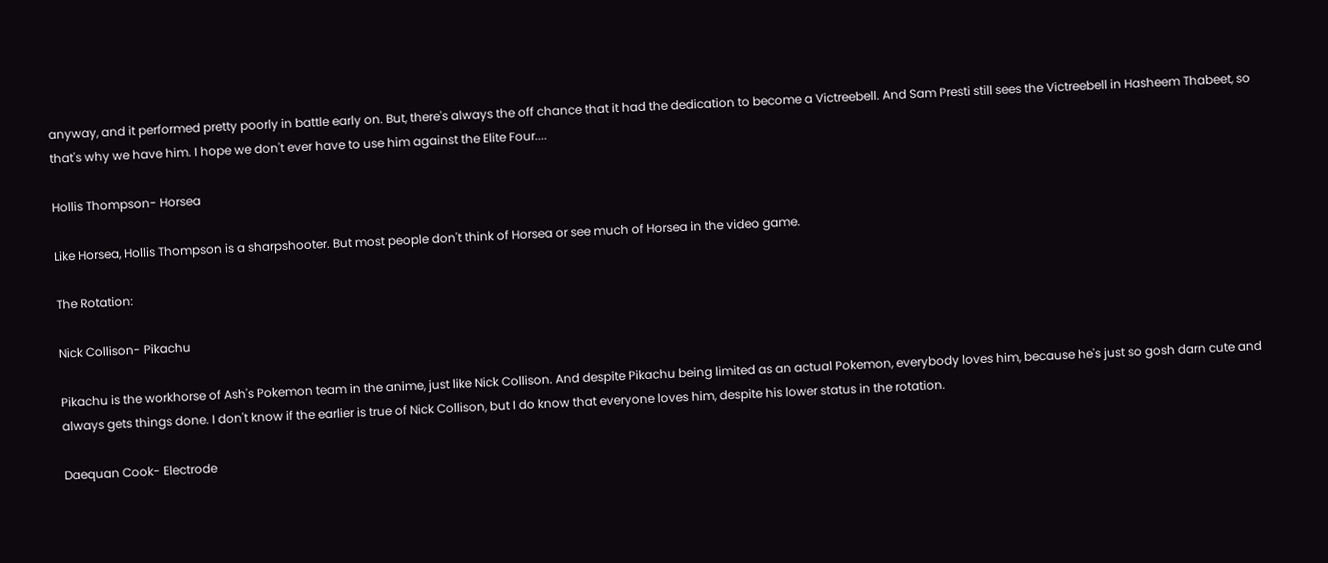anyway, and it performed pretty poorly in battle early on. But, there's always the off chance that it had the dedication to become a Victreebell. And Sam Presti still sees the Victreebell in Hasheem Thabeet, so that's why we have him. I hope we don't ever have to use him against the Elite Four....

Hollis Thompson- Horsea

Like Horsea, Hollis Thompson is a sharpshooter. But most people don't think of Horsea or see much of Horsea in the video game.

The Rotation:

Nick Collison- Pikachu

Pikachu is the workhorse of Ash's Pokemon team in the anime, just like Nick Collison. And despite Pikachu being limited as an actual Pokemon, everybody loves him, because he's just so gosh darn cute and always gets things done. I don't know if the earlier is true of Nick Collison, but I do know that everyone loves him, despite his lower status in the rotation.

Daequan Cook- Electrode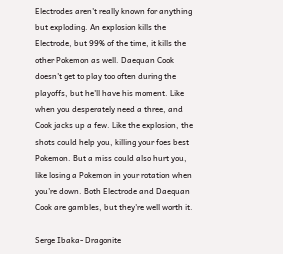Electrodes aren't really known for anything but exploding. An explosion kills the Electrode, but 99% of the time, it kills the other Pokemon as well. Daequan Cook doesn't get to play too often during the playoffs, but he'll have his moment. Like when you desperately need a three, and Cook jacks up a few. Like the explosion, the shots could help you, killing your foes best Pokemon. But a miss could also hurt you, like losing a Pokemon in your rotation when you're down. Both Electrode and Daequan Cook are gambles, but they're well worth it.

Serge Ibaka- Dragonite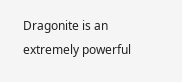Dragonite is an extremely powerful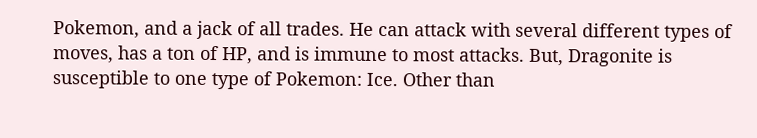Pokemon, and a jack of all trades. He can attack with several different types of moves, has a ton of HP, and is immune to most attacks. But, Dragonite is susceptible to one type of Pokemon: Ice. Other than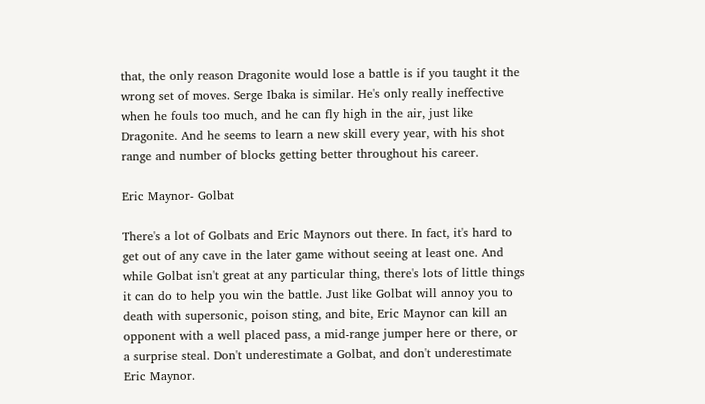that, the only reason Dragonite would lose a battle is if you taught it the wrong set of moves. Serge Ibaka is similar. He's only really ineffective when he fouls too much, and he can fly high in the air, just like Dragonite. And he seems to learn a new skill every year, with his shot range and number of blocks getting better throughout his career.

Eric Maynor- Golbat

There's a lot of Golbats and Eric Maynors out there. In fact, it's hard to get out of any cave in the later game without seeing at least one. And while Golbat isn't great at any particular thing, there's lots of little things it can do to help you win the battle. Just like Golbat will annoy you to death with supersonic, poison sting, and bite, Eric Maynor can kill an opponent with a well placed pass, a mid-range jumper here or there, or a surprise steal. Don't underestimate a Golbat, and don't underestimate Eric Maynor.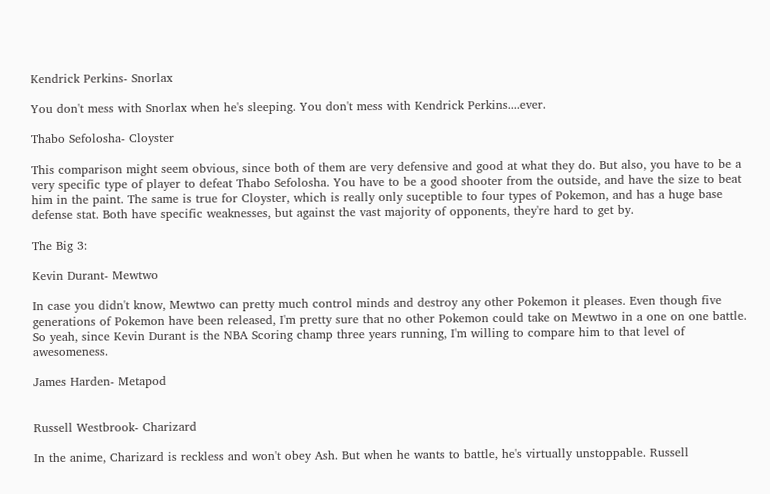Kendrick Perkins- Snorlax

You don't mess with Snorlax when he's sleeping. You don't mess with Kendrick Perkins....ever.

Thabo Sefolosha- Cloyster

This comparison might seem obvious, since both of them are very defensive and good at what they do. But also, you have to be a very specific type of player to defeat Thabo Sefolosha. You have to be a good shooter from the outside, and have the size to beat him in the paint. The same is true for Cloyster, which is really only suceptible to four types of Pokemon, and has a huge base defense stat. Both have specific weaknesses, but against the vast majority of opponents, they're hard to get by.

The Big 3:

Kevin Durant- Mewtwo

In case you didn't know, Mewtwo can pretty much control minds and destroy any other Pokemon it pleases. Even though five generations of Pokemon have been released, I'm pretty sure that no other Pokemon could take on Mewtwo in a one on one battle. So yeah, since Kevin Durant is the NBA Scoring champ three years running, I'm willing to compare him to that level of awesomeness.

James Harden- Metapod


Russell Westbrook- Charizard

In the anime, Charizard is reckless and won't obey Ash. But when he wants to battle, he's virtually unstoppable. Russell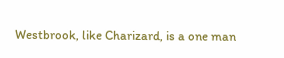Westbrook, like Charizard, is a one man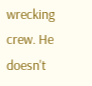wrecking crew. He doesn't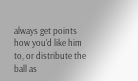always get points how you'd like him to, or distribute the ball as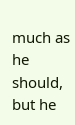much as he should, but he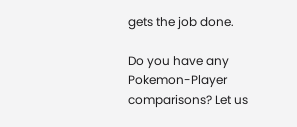gets the job done.

Do you have any Pokemon-Player comparisons? Let us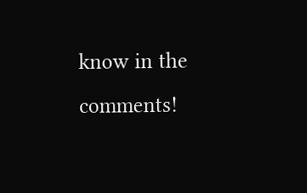know in the comments!